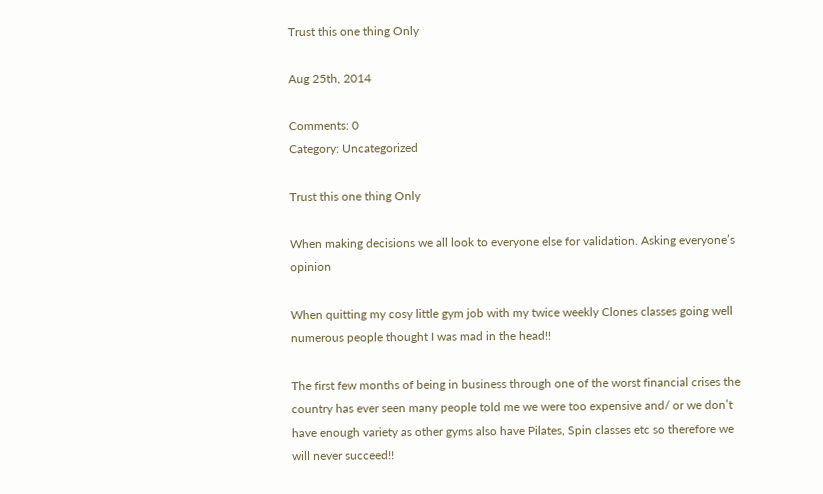Trust this one thing Only

Aug 25th, 2014

Comments: 0
Category: Uncategorized

Trust this one thing Only

When making decisions we all look to everyone else for validation. Asking everyone’s opinion

When quitting my cosy little gym job with my twice weekly Clones classes going well numerous people thought I was mad in the head!!

The first few months of being in business through one of the worst financial crises the country has ever seen many people told me we were too expensive and/ or we don’t have enough variety as other gyms also have Pilates, Spin classes etc so therefore we will never succeed!!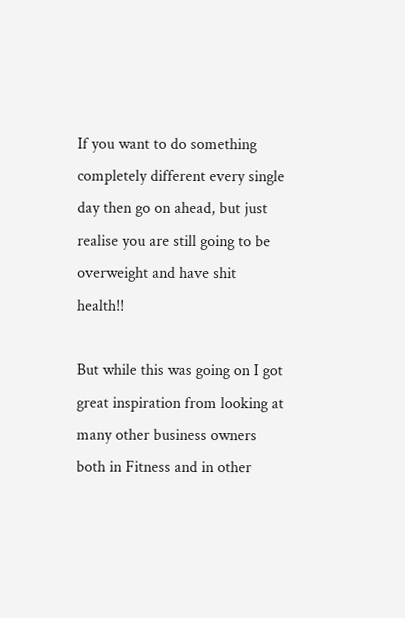If you want to do something completely different every single day then go on ahead, but just realise you are still going to be overweight and have shit health!!

But while this was going on I got great inspiration from looking at many other business owners both in Fitness and in other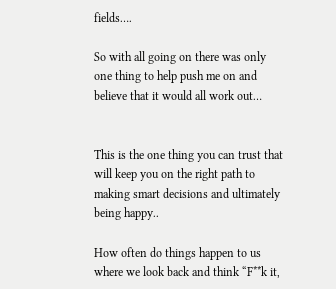fields….

So with all going on there was only one thing to help push me on and believe that it would all work out…


This is the one thing you can trust that will keep you on the right path to making smart decisions and ultimately being happy..

How often do things happen to us where we look back and think “F**k it,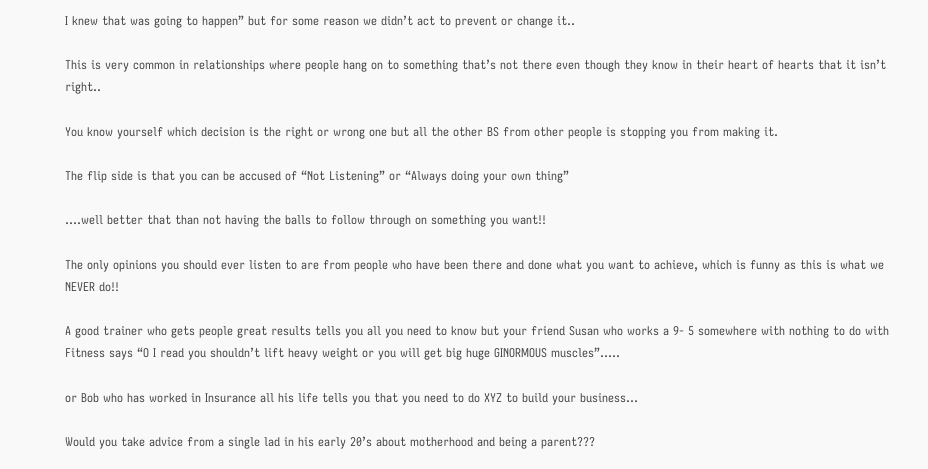I knew that was going to happen” but for some reason we didn’t act to prevent or change it..

This is very common in relationships where people hang on to something that’s not there even though they know in their heart of hearts that it isn’t right..

You know yourself which decision is the right or wrong one but all the other BS from other people is stopping you from making it.

The flip side is that you can be accused of “Not Listening” or “Always doing your own thing”

….well better that than not having the balls to follow through on something you want!!

The only opinions you should ever listen to are from people who have been there and done what you want to achieve, which is funny as this is what we NEVER do!!

A good trainer who gets people great results tells you all you need to know but your friend Susan who works a 9- 5 somewhere with nothing to do with Fitness says “O I read you shouldn’t lift heavy weight or you will get big huge GINORMOUS muscles”…..

or Bob who has worked in Insurance all his life tells you that you need to do XYZ to build your business…

Would you take advice from a single lad in his early 20’s about motherhood and being a parent???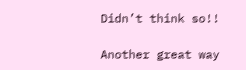Didn’t think so!!

Another great way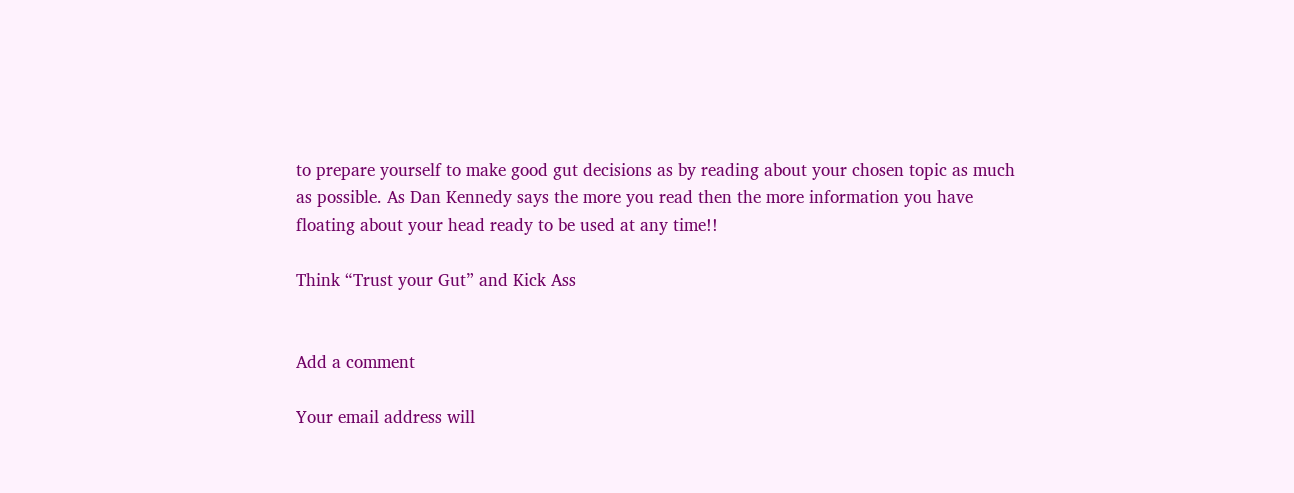to prepare yourself to make good gut decisions as by reading about your chosen topic as much as possible. As Dan Kennedy says the more you read then the more information you have floating about your head ready to be used at any time!!

Think “Trust your Gut” and Kick Ass


Add a comment

Your email address will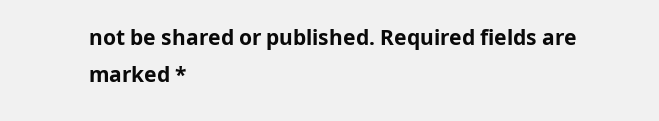not be shared or published. Required fields are marked *